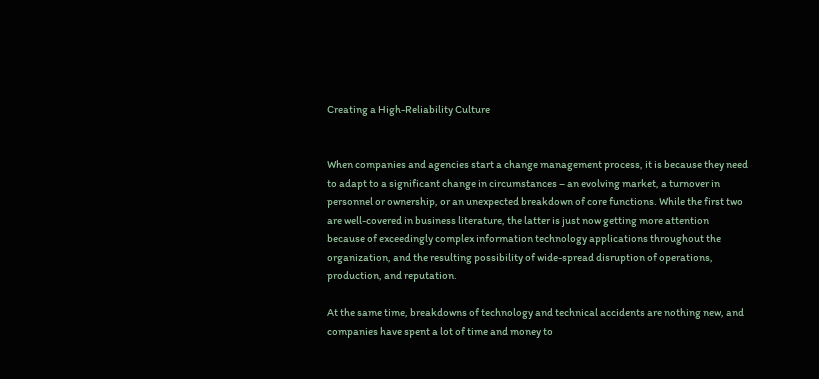Creating a High-Reliability Culture


When companies and agencies start a change management process, it is because they need to adapt to a significant change in circumstances – an evolving market, a turnover in personnel or ownership, or an unexpected breakdown of core functions. While the first two are well-covered in business literature, the latter is just now getting more attention because of exceedingly complex information technology applications throughout the organization, and the resulting possibility of wide-spread disruption of operations, production, and reputation.

At the same time, breakdowns of technology and technical accidents are nothing new, and companies have spent a lot of time and money to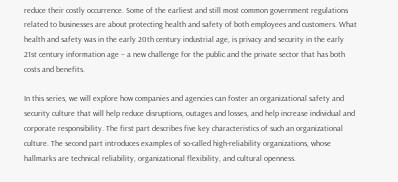reduce their costly occurrence. Some of the earliest and still most common government regulations related to businesses are about protecting health and safety of both employees and customers. What health and safety was in the early 20th century industrial age, is privacy and security in the early 21st century information age – a new challenge for the public and the private sector that has both costs and benefits.

In this series, we will explore how companies and agencies can foster an organizational safety and security culture that will help reduce disruptions, outages and losses, and help increase individual and corporate responsibility. The first part describes five key characteristics of such an organizational culture. The second part introduces examples of so-called high-reliability organizations, whose hallmarks are technical reliability, organizational flexibility, and cultural openness.